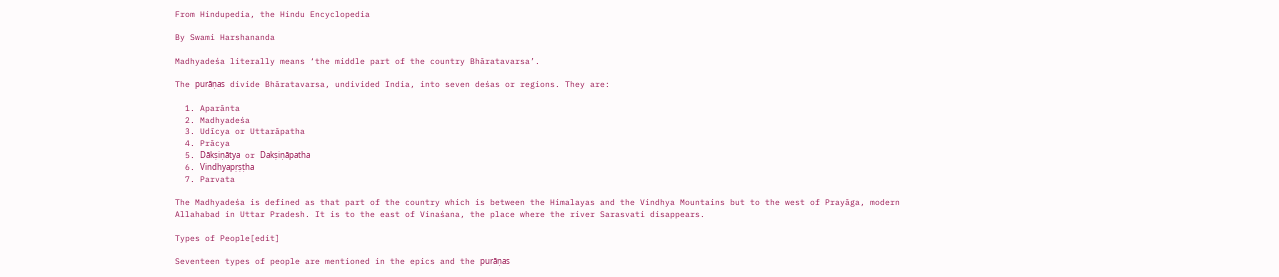From Hindupedia, the Hindu Encyclopedia

By Swami Harshananda

Madhyadeśa literally means ‘the middle part of the country Bhāratavarsa’.

The purāṇas divide Bhāratavarsa, undivided India, into seven deśas or regions. They are:

  1. Aparānta
  2. Madhyadeśa
  3. Udīcya or Uttarāpatha
  4. Prācya
  5. Dākṣiṇātya or Dakṣiṇāpatha
  6. Vindhyapṛṣṭha
  7. Parvata

The Madhyadeśa is defined as that part of the country which is between the Himalayas and the Vindhya Mountains but to the west of Prayāga, modern Allahabad in Uttar Pradesh. It is to the east of Vinaśana, the place where the river Sarasvati disappears.

Types of People[edit]

Seventeen types of people are mentioned in the epics and the purāṇas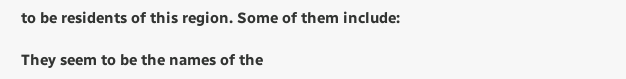to be residents of this region. Some of them include:

They seem to be the names of the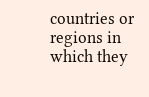countries or regions in which they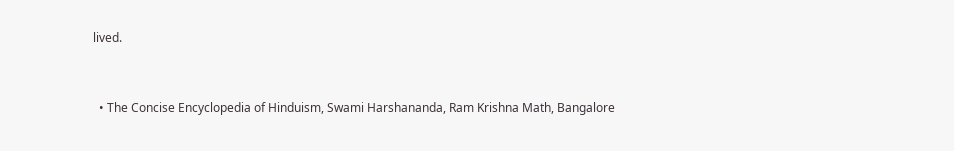lived.


  • The Concise Encyclopedia of Hinduism, Swami Harshananda, Ram Krishna Math, Bangalore